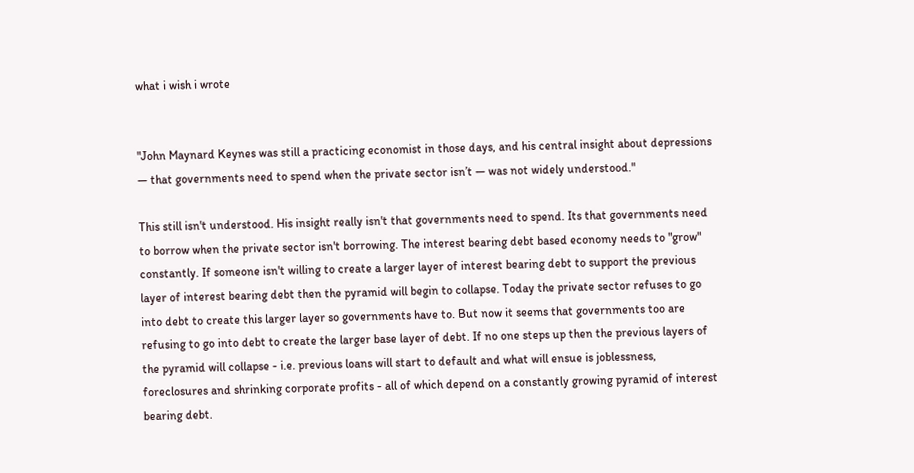what i wish i wrote


"John Maynard Keynes was still a practicing economist in those days, and his central insight about depressions — that governments need to spend when the private sector isn’t — was not widely understood."

This still isn't understood. His insight really isn't that governments need to spend. Its that governments need to borrow when the private sector isn't borrowing. The interest bearing debt based economy needs to "grow" constantly. If someone isn't willing to create a larger layer of interest bearing debt to support the previous layer of interest bearing debt then the pyramid will begin to collapse. Today the private sector refuses to go into debt to create this larger layer so governments have to. But now it seems that governments too are refusing to go into debt to create the larger base layer of debt. If no one steps up then the previous layers of the pyramid will collapse - i.e. previous loans will start to default and what will ensue is joblessness, foreclosures and shrinking corporate profits - all of which depend on a constantly growing pyramid of interest bearing debt.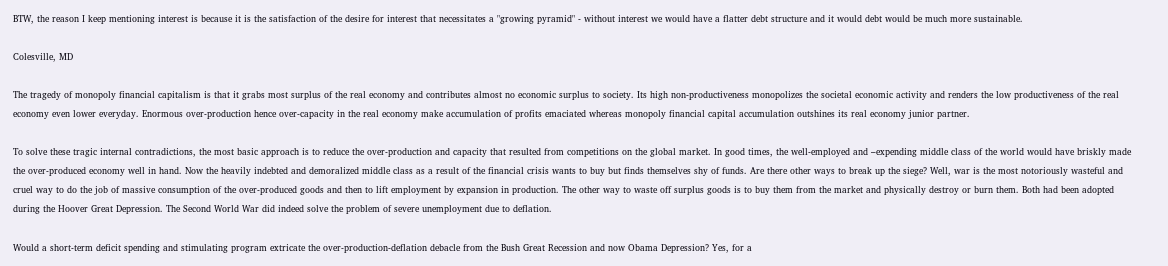BTW, the reason I keep mentioning interest is because it is the satisfaction of the desire for interest that necessitates a "growing pyramid" - without interest we would have a flatter debt structure and it would debt would be much more sustainable.

Colesville, MD

The tragedy of monopoly financial capitalism is that it grabs most surplus of the real economy and contributes almost no economic surplus to society. Its high non-productiveness monopolizes the societal economic activity and renders the low productiveness of the real economy even lower everyday. Enormous over-production hence over-capacity in the real economy make accumulation of profits emaciated whereas monopoly financial capital accumulation outshines its real economy junior partner.

To solve these tragic internal contradictions, the most basic approach is to reduce the over-production and capacity that resulted from competitions on the global market. In good times, the well-employed and –expending middle class of the world would have briskly made the over-produced economy well in hand. Now the heavily indebted and demoralized middle class as a result of the financial crisis wants to buy but finds themselves shy of funds. Are there other ways to break up the siege? Well, war is the most notoriously wasteful and cruel way to do the job of massive consumption of the over-produced goods and then to lift employment by expansion in production. The other way to waste off surplus goods is to buy them from the market and physically destroy or burn them. Both had been adopted during the Hoover Great Depression. The Second World War did indeed solve the problem of severe unemployment due to deflation.

Would a short-term deficit spending and stimulating program extricate the over-production-deflation debacle from the Bush Great Recession and now Obama Depression? Yes, for a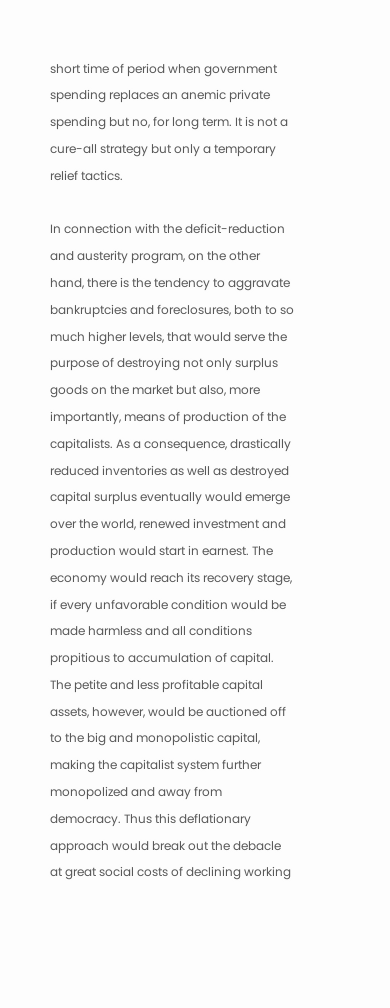short time of period when government spending replaces an anemic private spending but no, for long term. It is not a cure-all strategy but only a temporary relief tactics.

In connection with the deficit-reduction and austerity program, on the other hand, there is the tendency to aggravate bankruptcies and foreclosures, both to so much higher levels, that would serve the purpose of destroying not only surplus goods on the market but also, more importantly, means of production of the capitalists. As a consequence, drastically reduced inventories as well as destroyed capital surplus eventually would emerge over the world, renewed investment and production would start in earnest. The economy would reach its recovery stage, if every unfavorable condition would be made harmless and all conditions propitious to accumulation of capital. The petite and less profitable capital assets, however, would be auctioned off to the big and monopolistic capital, making the capitalist system further monopolized and away from democracy. Thus this deflationary approach would break out the debacle at great social costs of declining working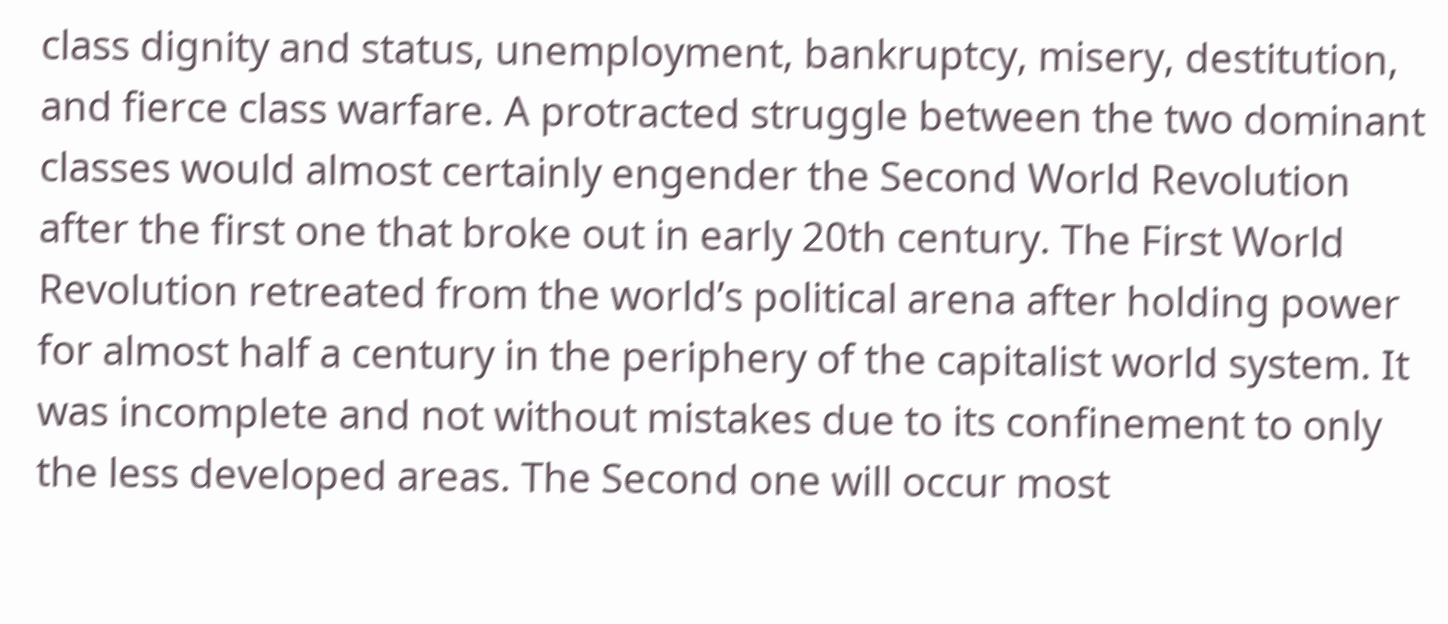class dignity and status, unemployment, bankruptcy, misery, destitution, and fierce class warfare. A protracted struggle between the two dominant classes would almost certainly engender the Second World Revolution after the first one that broke out in early 20th century. The First World Revolution retreated from the world’s political arena after holding power for almost half a century in the periphery of the capitalist world system. It was incomplete and not without mistakes due to its confinement to only the less developed areas. The Second one will occur most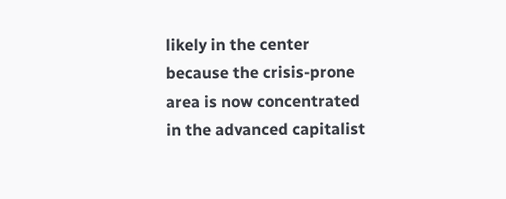likely in the center because the crisis-prone area is now concentrated in the advanced capitalist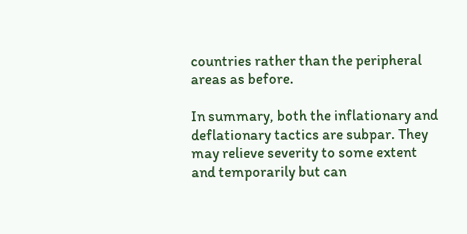countries rather than the peripheral areas as before.

In summary, both the inflationary and deflationary tactics are subpar. They may relieve severity to some extent and temporarily but can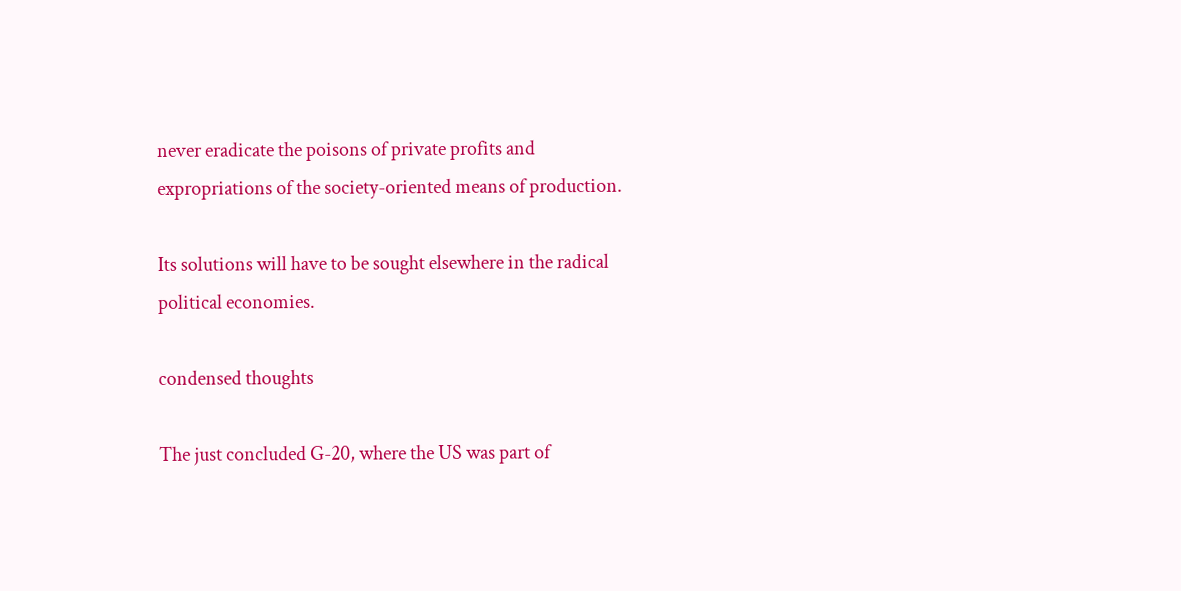never eradicate the poisons of private profits and expropriations of the society-oriented means of production.

Its solutions will have to be sought elsewhere in the radical political economies.

condensed thoughts

The just concluded G-20, where the US was part of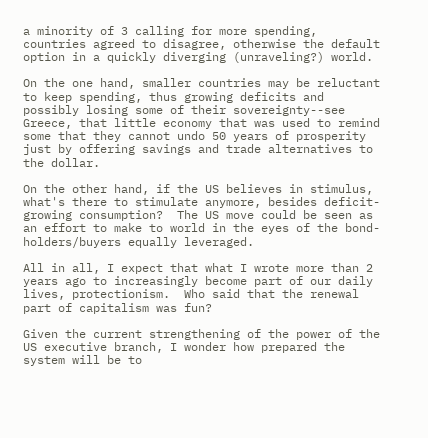a minority of 3 calling for more spending, countries agreed to disagree, otherwise the default option in a quickly diverging (unraveling?) world.

On the one hand, smaller countries may be reluctant to keep spending, thus growing deficits and possibly losing some of their sovereignty--see Greece, that little economy that was used to remind some that they cannot undo 50 years of prosperity just by offering savings and trade alternatives to the dollar.

On the other hand, if the US believes in stimulus, what's there to stimulate anymore, besides deficit-growing consumption?  The US move could be seen as an effort to make to world in the eyes of the bond-holders/buyers equally leveraged.

All in all, I expect that what I wrote more than 2 years ago to increasingly become part of our daily lives, protectionism.  Who said that the renewal part of capitalism was fun?

Given the current strengthening of the power of the US executive branch, I wonder how prepared the system will be to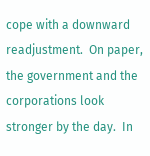cope with a downward readjustment.  On paper, the government and the corporations look stronger by the day.  In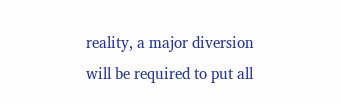reality, a major diversion will be required to put all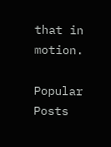that in motion.

Popular Posts